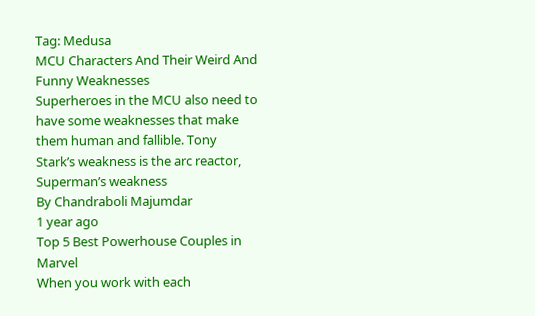Tag: Medusa
MCU Characters And Their Weird And Funny Weaknesses
Superheroes in the MCU also need to have some weaknesses that make them human and fallible. Tony Stark’s weakness is the arc reactor, Superman’s weakness
By Chandraboli Majumdar
1 year ago
Top 5 Best Powerhouse Couples in Marvel
When you work with each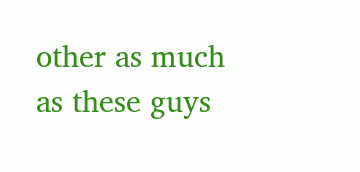other as much as these guys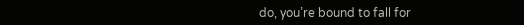do, you’re bound to fall for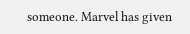someone. Marvel has given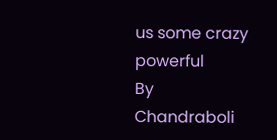us some crazy powerful
By Chandraboli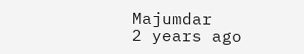Majumdar
2 years ago